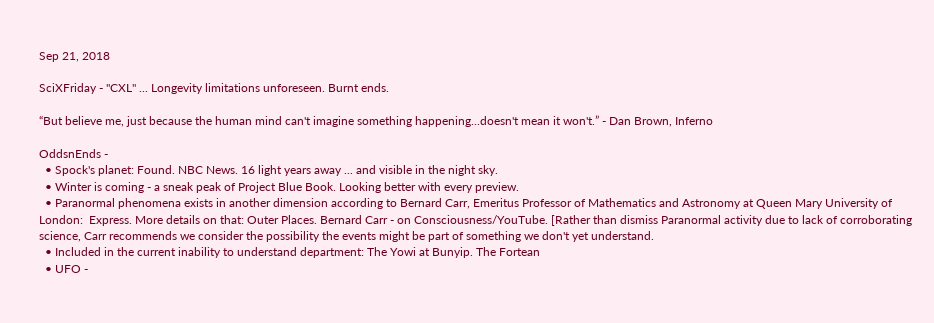Sep 21, 2018

SciXFriday - "CXL" ... Longevity limitations unforeseen. Burnt ends.

“But believe me, just because the human mind can't imagine something happening...doesn't mean it won't.” - Dan Brown, Inferno

OddsnEnds -
  • Spock's planet: Found. NBC News. 16 light years away ... and visible in the night sky.
  • Winter is coming - a sneak peak of Project Blue Book. Looking better with every preview.
  • Paranormal phenomena exists in another dimension according to Bernard Carr, Emeritus Professor of Mathematics and Astronomy at Queen Mary University of London:  Express. More details on that: Outer Places. Bernard Carr - on Consciousness/YouTube. [Rather than dismiss Paranormal activity due to lack of corroborating science, Carr recommends we consider the possibility the events might be part of something we don't yet understand.
  • Included in the current inability to understand department: The Yowi at Bunyip. The Fortean
  • UFO -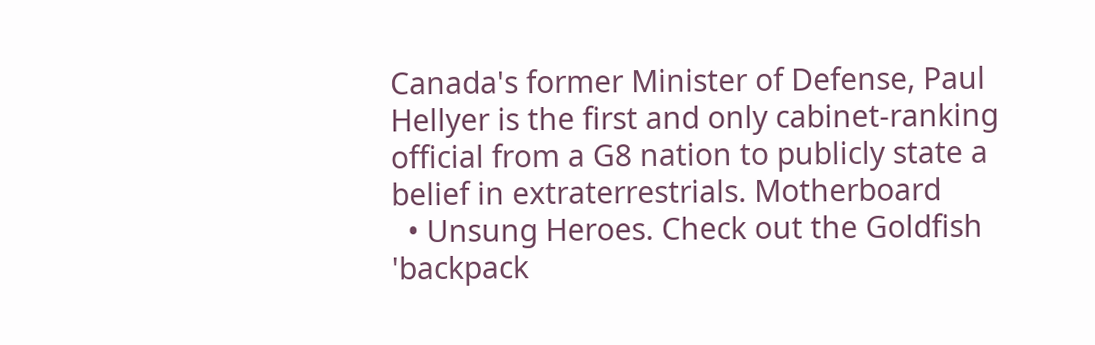Canada's former Minister of Defense, Paul Hellyer is the first and only cabinet-ranking official from a G8 nation to publicly state a belief in extraterrestrials. Motherboard
  • Unsung Heroes. Check out the Goldfish 'backpack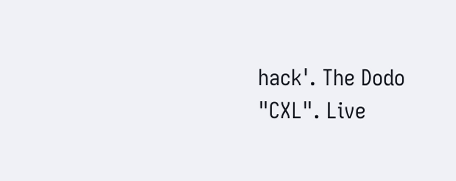hack'. The Dodo
"CXL". Live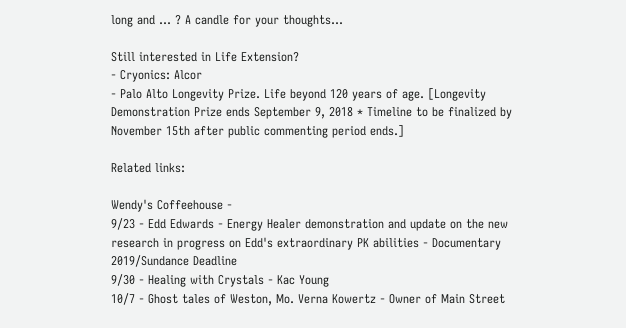long and … ? A candle for your thoughts...

Still interested in Life Extension?
- Cryonics: Alcor
- Palo Alto Longevity Prize. Life beyond 120 years of age. [Longevity Demonstration Prize ends September 9, 2018 * Timeline to be finalized by November 15th after public commenting period ends.]

Related links:

Wendy's Coffeehouse -
9/23 - Edd Edwards - Energy Healer demonstration and update on the new research in progress on Edd's extraordinary PK abilities - Documentary 2019/Sundance Deadline
9/30 - Healing with Crystals - Kac Young
10/7 - Ghost tales of Weston, Mo. Verna Kowertz - Owner of Main Street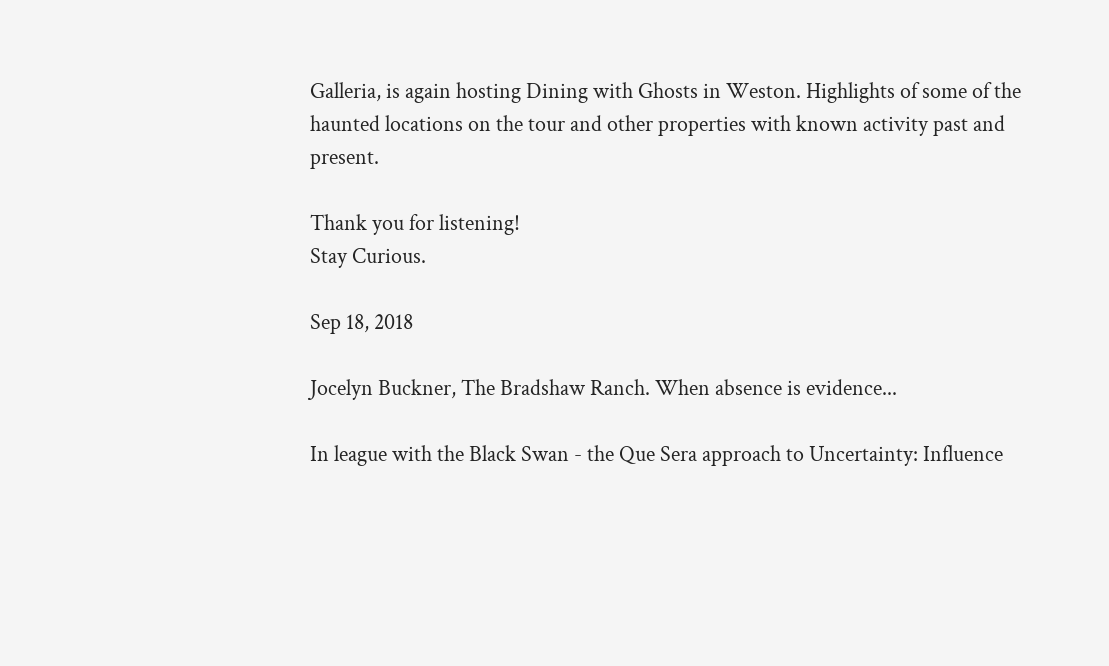Galleria, is again hosting Dining with Ghosts in Weston. Highlights of some of the haunted locations on the tour and other properties with known activity past and present.

Thank you for listening!
Stay Curious.

Sep 18, 2018

Jocelyn Buckner, The Bradshaw Ranch. When absence is evidence...

In league with the Black Swan - the Que Sera approach to Uncertainty: Influence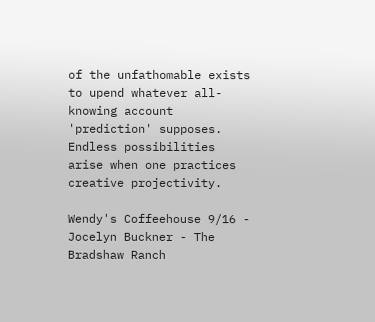of the unfathomable exists to upend whatever all-knowing account 'prediction' supposes. Endless possibilities arise when one practices creative projectivity.

Wendy's Coffeehouse 9/16 - Jocelyn Buckner - The Bradshaw Ranch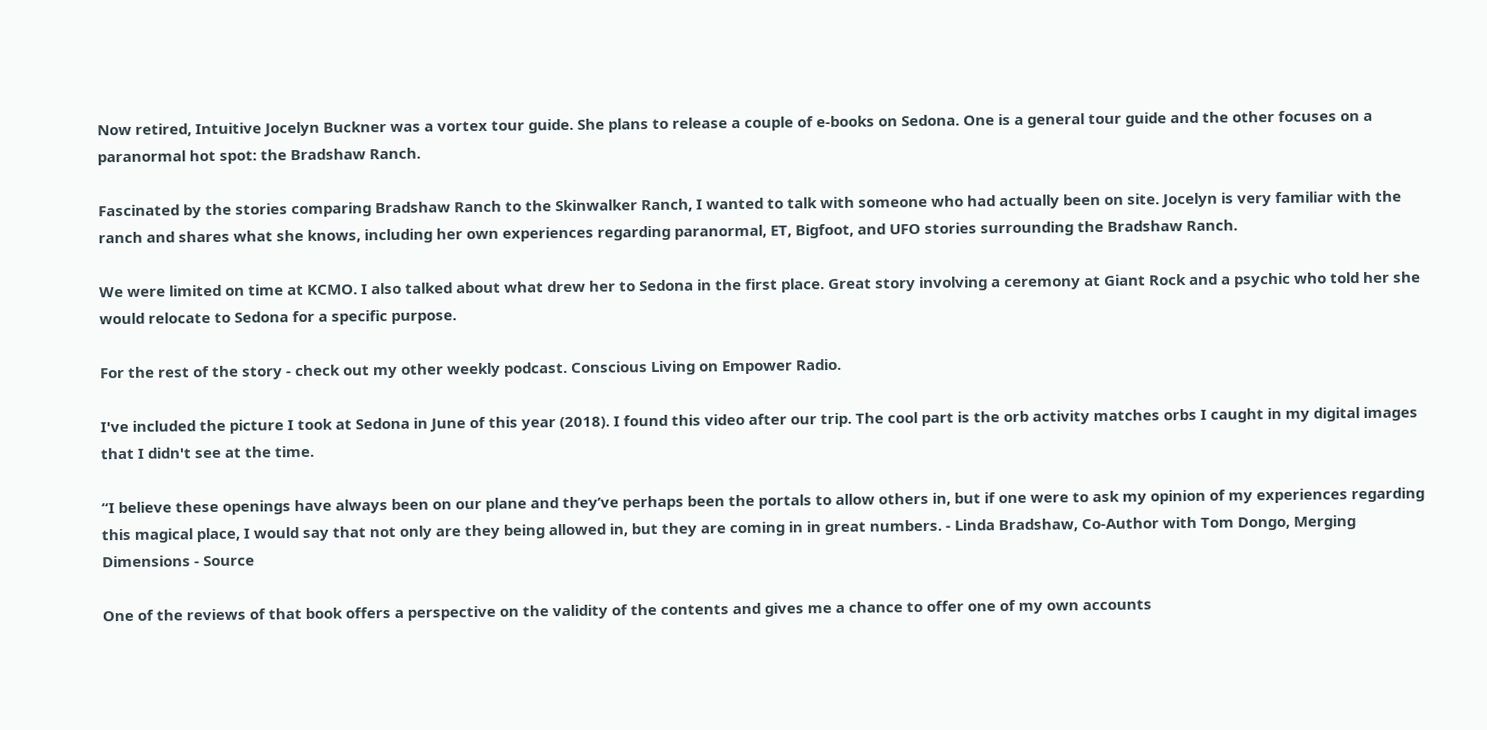Now retired, Intuitive Jocelyn Buckner was a vortex tour guide. She plans to release a couple of e-books on Sedona. One is a general tour guide and the other focuses on a paranormal hot spot: the Bradshaw Ranch.

Fascinated by the stories comparing Bradshaw Ranch to the Skinwalker Ranch, I wanted to talk with someone who had actually been on site. Jocelyn is very familiar with the ranch and shares what she knows, including her own experiences regarding paranormal, ET, Bigfoot, and UFO stories surrounding the Bradshaw Ranch.

We were limited on time at KCMO. I also talked about what drew her to Sedona in the first place. Great story involving a ceremony at Giant Rock and a psychic who told her she would relocate to Sedona for a specific purpose.

For the rest of the story - check out my other weekly podcast. Conscious Living on Empower Radio.

I've included the picture I took at Sedona in June of this year (2018). I found this video after our trip. The cool part is the orb activity matches orbs I caught in my digital images that I didn't see at the time.

“I believe these openings have always been on our plane and they’ve perhaps been the portals to allow others in, but if one were to ask my opinion of my experiences regarding this magical place, I would say that not only are they being allowed in, but they are coming in in great numbers. - Linda Bradshaw, Co-Author with Tom Dongo, Merging Dimensions - Source

One of the reviews of that book offers a perspective on the validity of the contents and gives me a chance to offer one of my own accounts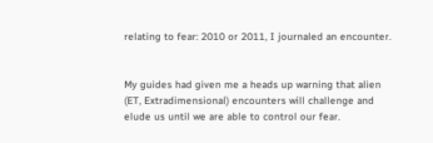relating to fear: 2010 or 2011, I journaled an encounter.


My guides had given me a heads up warning that alien (ET, Extradimensional) encounters will challenge and elude us until we are able to control our fear.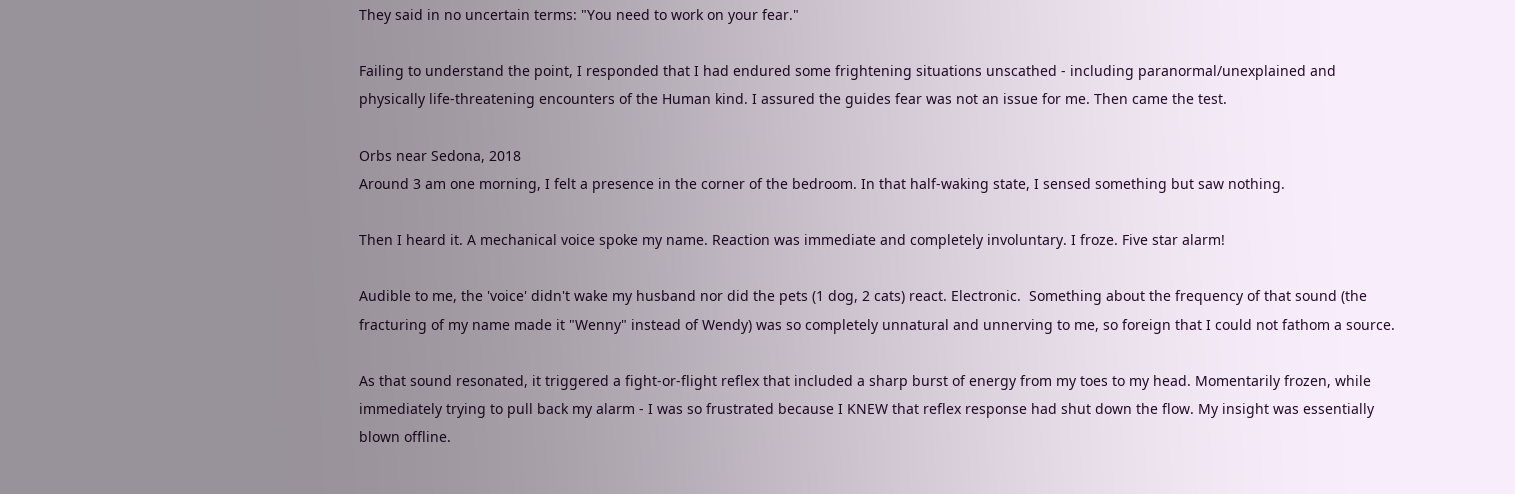They said in no uncertain terms: "You need to work on your fear."

Failing to understand the point, I responded that I had endured some frightening situations unscathed - including paranormal/unexplained and physically life-threatening encounters of the Human kind. I assured the guides fear was not an issue for me. Then came the test.

Orbs near Sedona, 2018
Around 3 am one morning, I felt a presence in the corner of the bedroom. In that half-waking state, I sensed something but saw nothing.

Then I heard it. A mechanical voice spoke my name. Reaction was immediate and completely involuntary. I froze. Five star alarm!

Audible to me, the 'voice' didn't wake my husband nor did the pets (1 dog, 2 cats) react. Electronic.  Something about the frequency of that sound (the fracturing of my name made it "Wenny" instead of Wendy) was so completely unnatural and unnerving to me, so foreign that I could not fathom a source.

As that sound resonated, it triggered a fight-or-flight reflex that included a sharp burst of energy from my toes to my head. Momentarily frozen, while immediately trying to pull back my alarm - I was so frustrated because I KNEW that reflex response had shut down the flow. My insight was essentially blown offline.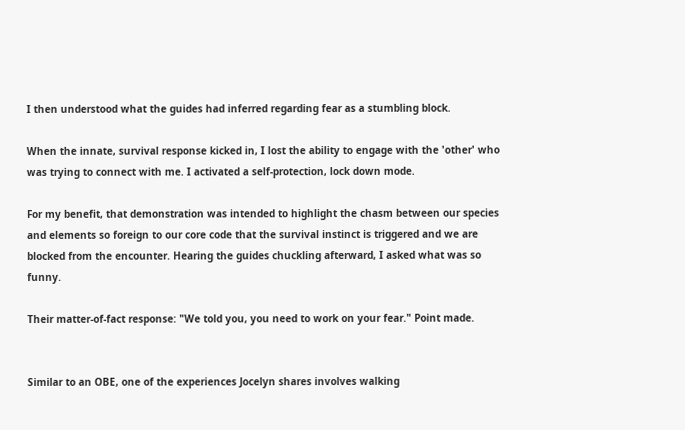I then understood what the guides had inferred regarding fear as a stumbling block.

When the innate, survival response kicked in, I lost the ability to engage with the 'other' who was trying to connect with me. I activated a self-protection, lock down mode.

For my benefit, that demonstration was intended to highlight the chasm between our species and elements so foreign to our core code that the survival instinct is triggered and we are blocked from the encounter. Hearing the guides chuckling afterward, I asked what was so funny.

Their matter-of-fact response: "We told you, you need to work on your fear." Point made.


Similar to an OBE, one of the experiences Jocelyn shares involves walking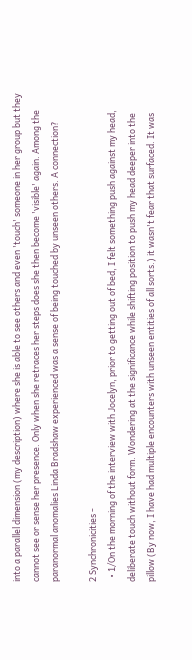into a parallel dimension (my description) where she is able to see others and even 'touch' someone in her group but they cannot see or sense her presence. Only when she retraces her steps does she then become 'visible' again. Among the paranormal anomalies Linda Bradshaw experienced was a sense of being touched by unseen others. A connection?

2 Synchronicities -
  • 1/On the morning of the interview with Jocelyn, prior to getting out of bed, I felt something push against my head, deliberate touch without form. Wondering at the significance while shifting position to push my head deeper into the pillow (By now, I have had multiple encounters with unseen entities of all sorts.) it wasn't fear that surfaced. It was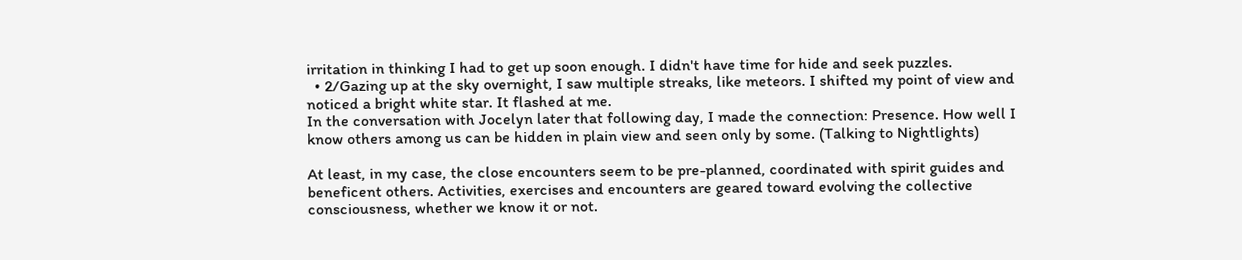irritation in thinking I had to get up soon enough. I didn't have time for hide and seek puzzles.
  • 2/Gazing up at the sky overnight, I saw multiple streaks, like meteors. I shifted my point of view and noticed a bright white star. It flashed at me.
In the conversation with Jocelyn later that following day, I made the connection: Presence. How well I know others among us can be hidden in plain view and seen only by some. (Talking to Nightlights)

At least, in my case, the close encounters seem to be pre-planned, coordinated with spirit guides and beneficent others. Activities, exercises and encounters are geared toward evolving the collective consciousness, whether we know it or not.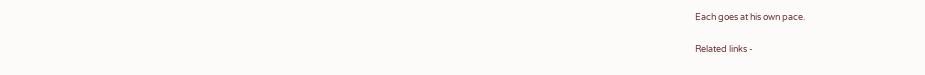Each goes at his own pace.

Related links -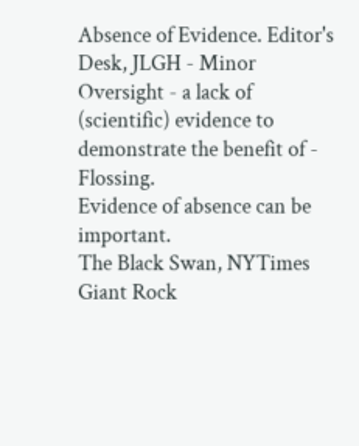Absence of Evidence. Editor's Desk, JLGH - Minor Oversight - a lack of (scientific) evidence to demonstrate the benefit of - Flossing.
Evidence of absence can be important.
The Black Swan, NYTimes
Giant Rock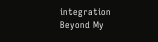integration
Beyond My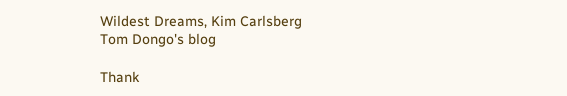Wildest Dreams, Kim Carlsberg
Tom Dongo's blog

Thank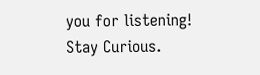you for listening!
Stay Curious.